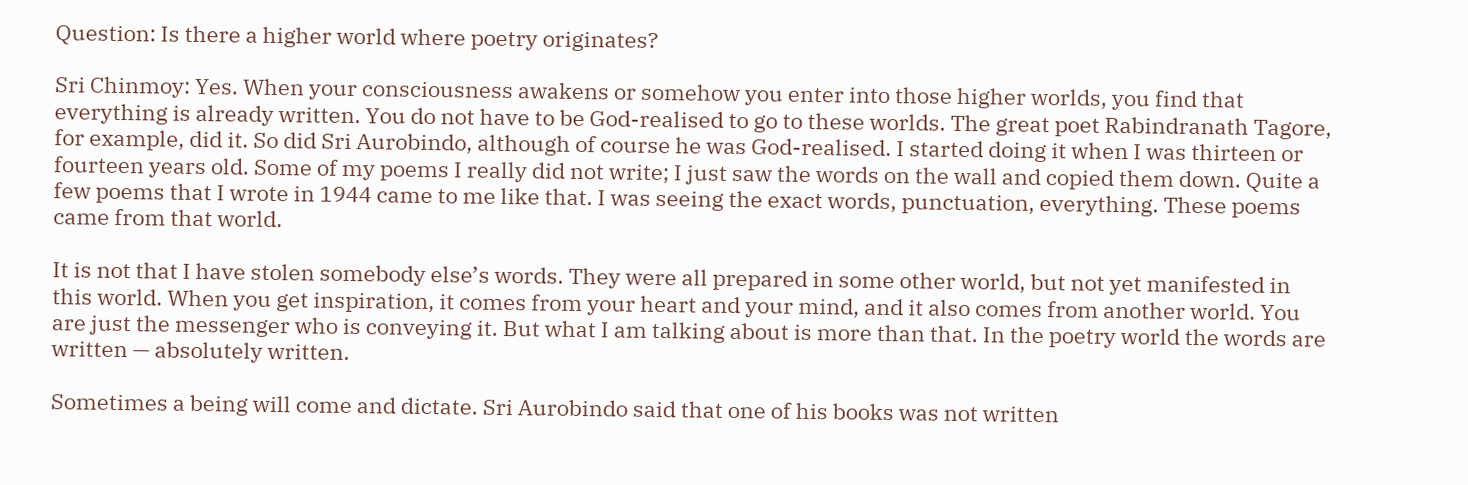Question: Is there a higher world where poetry originates?

Sri Chinmoy: Yes. When your consciousness awakens or somehow you enter into those higher worlds, you find that everything is already written. You do not have to be God-realised to go to these worlds. The great poet Rabindranath Tagore, for example, did it. So did Sri Aurobindo, although of course he was God-realised. I started doing it when I was thirteen or fourteen years old. Some of my poems I really did not write; I just saw the words on the wall and copied them down. Quite a few poems that I wrote in 1944 came to me like that. I was seeing the exact words, punctuation, everything. These poems came from that world.

It is not that I have stolen somebody else’s words. They were all prepared in some other world, but not yet manifested in this world. When you get inspiration, it comes from your heart and your mind, and it also comes from another world. You are just the messenger who is conveying it. But what I am talking about is more than that. In the poetry world the words are written — absolutely written.

Sometimes a being will come and dictate. Sri Aurobindo said that one of his books was not written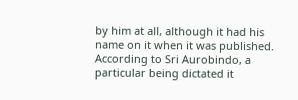by him at all, although it had his name on it when it was published. According to Sri Aurobindo, a particular being dictated it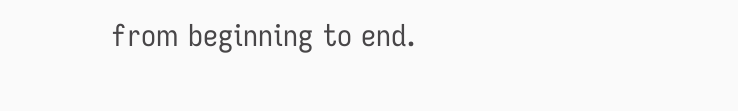from beginning to end.